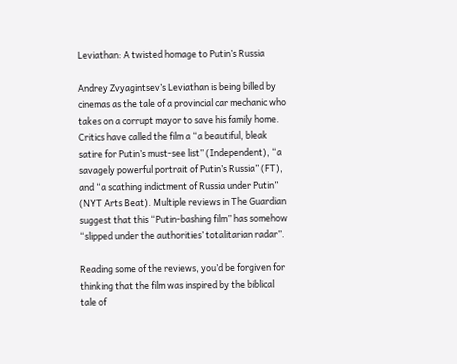Leviathan: A twisted homage to Putin’s Russia

Andrey Zvyagintsev’s Leviathan is being billed by cinemas as the tale of a provincial car mechanic who takes on a corrupt mayor to save his family home. Critics have called the film a “a beautiful, bleak satire for Putin’s must-see list” (Independent), “a savagely powerful portrait of Putin’s Russia” (FT), and “a scathing indictment of Russia under Putin” (NYT Arts Beat). Multiple reviews in The Guardian suggest that this “Putin-bashing film” has somehow “slipped under the authorities’ totalitarian radar”.

Reading some of the reviews, you’d be forgiven for thinking that the film was inspired by the biblical tale of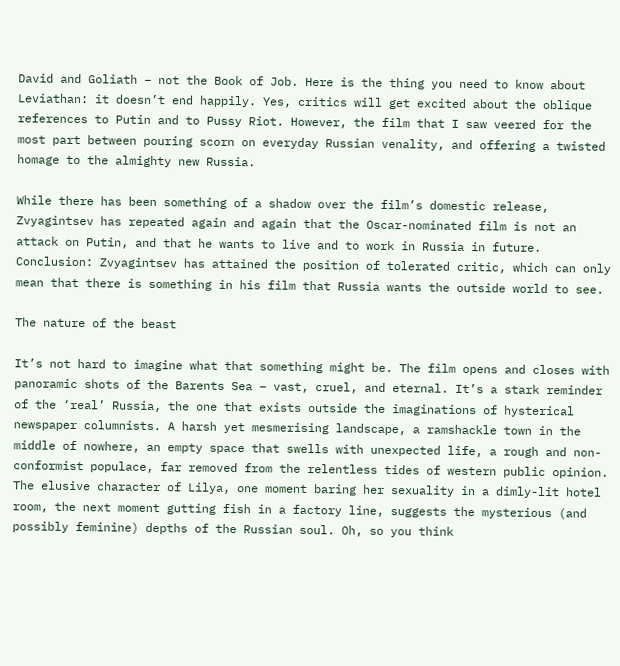David and Goliath – not the Book of Job. Here is the thing you need to know about Leviathan: it doesn’t end happily. Yes, critics will get excited about the oblique references to Putin and to Pussy Riot. However, the film that I saw veered for the most part between pouring scorn on everyday Russian venality, and offering a twisted homage to the almighty new Russia.

While there has been something of a shadow over the film’s domestic release, Zvyagintsev has repeated again and again that the Oscar-nominated film is not an attack on Putin, and that he wants to live and to work in Russia in future. Conclusion: Zvyagintsev has attained the position of tolerated critic, which can only mean that there is something in his film that Russia wants the outside world to see.

The nature of the beast

It’s not hard to imagine what that something might be. The film opens and closes with panoramic shots of the Barents Sea – vast, cruel, and eternal. It’s a stark reminder of the ‘real’ Russia, the one that exists outside the imaginations of hysterical newspaper columnists. A harsh yet mesmerising landscape, a ramshackle town in the middle of nowhere, an empty space that swells with unexpected life, a rough and non-conformist populace, far removed from the relentless tides of western public opinion. The elusive character of Lilya, one moment baring her sexuality in a dimly-lit hotel room, the next moment gutting fish in a factory line, suggests the mysterious (and possibly feminine) depths of the Russian soul. Oh, so you think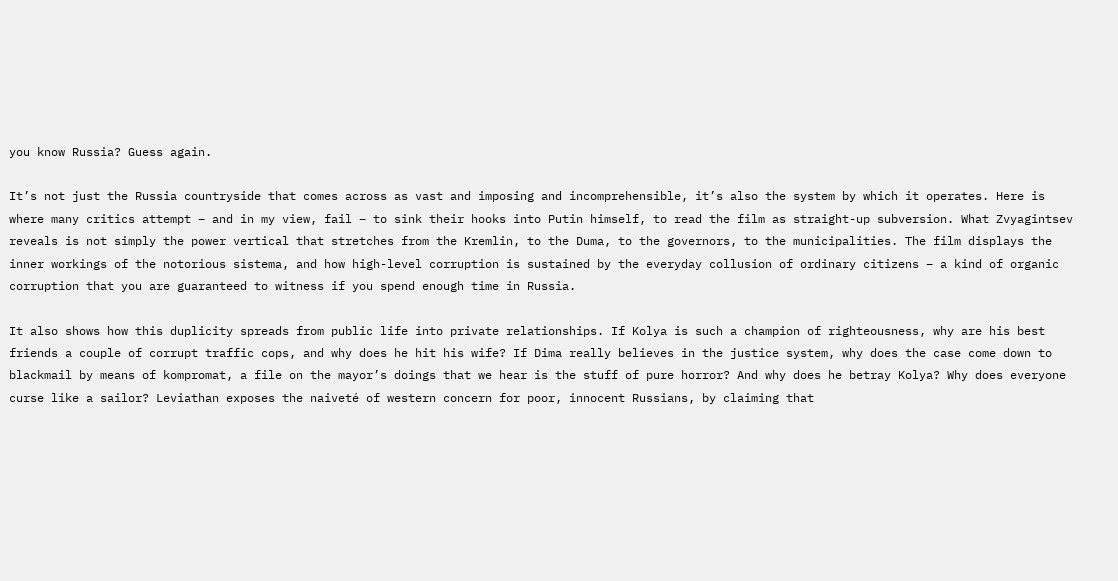you know Russia? Guess again.

It’s not just the Russia countryside that comes across as vast and imposing and incomprehensible, it’s also the system by which it operates. Here is where many critics attempt – and in my view, fail – to sink their hooks into Putin himself, to read the film as straight-up subversion. What Zvyagintsev reveals is not simply the power vertical that stretches from the Kremlin, to the Duma, to the governors, to the municipalities. The film displays the inner workings of the notorious sistema, and how high-level corruption is sustained by the everyday collusion of ordinary citizens – a kind of organic corruption that you are guaranteed to witness if you spend enough time in Russia.

It also shows how this duplicity spreads from public life into private relationships. If Kolya is such a champion of righteousness, why are his best friends a couple of corrupt traffic cops, and why does he hit his wife? If Dima really believes in the justice system, why does the case come down to blackmail by means of kompromat, a file on the mayor’s doings that we hear is the stuff of pure horror? And why does he betray Kolya? Why does everyone curse like a sailor? Leviathan exposes the naiveté of western concern for poor, innocent Russians, by claiming that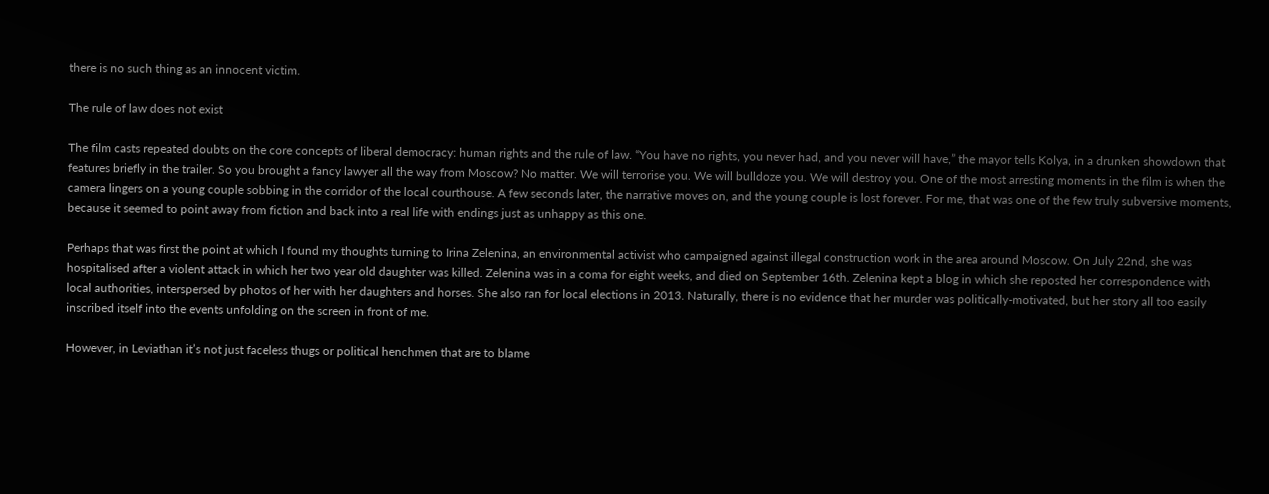there is no such thing as an innocent victim.

The rule of law does not exist

The film casts repeated doubts on the core concepts of liberal democracy: human rights and the rule of law. “You have no rights, you never had, and you never will have,” the mayor tells Kolya, in a drunken showdown that features briefly in the trailer. So you brought a fancy lawyer all the way from Moscow? No matter. We will terrorise you. We will bulldoze you. We will destroy you. One of the most arresting moments in the film is when the camera lingers on a young couple sobbing in the corridor of the local courthouse. A few seconds later, the narrative moves on, and the young couple is lost forever. For me, that was one of the few truly subversive moments, because it seemed to point away from fiction and back into a real life with endings just as unhappy as this one.

Perhaps that was first the point at which I found my thoughts turning to Irina Zelenina, an environmental activist who campaigned against illegal construction work in the area around Moscow. On July 22nd, she was hospitalised after a violent attack in which her two year old daughter was killed. Zelenina was in a coma for eight weeks, and died on September 16th. Zelenina kept a blog in which she reposted her correspondence with local authorities, interspersed by photos of her with her daughters and horses. She also ran for local elections in 2013. Naturally, there is no evidence that her murder was politically-motivated, but her story all too easily inscribed itself into the events unfolding on the screen in front of me.

However, in Leviathan it’s not just faceless thugs or political henchmen that are to blame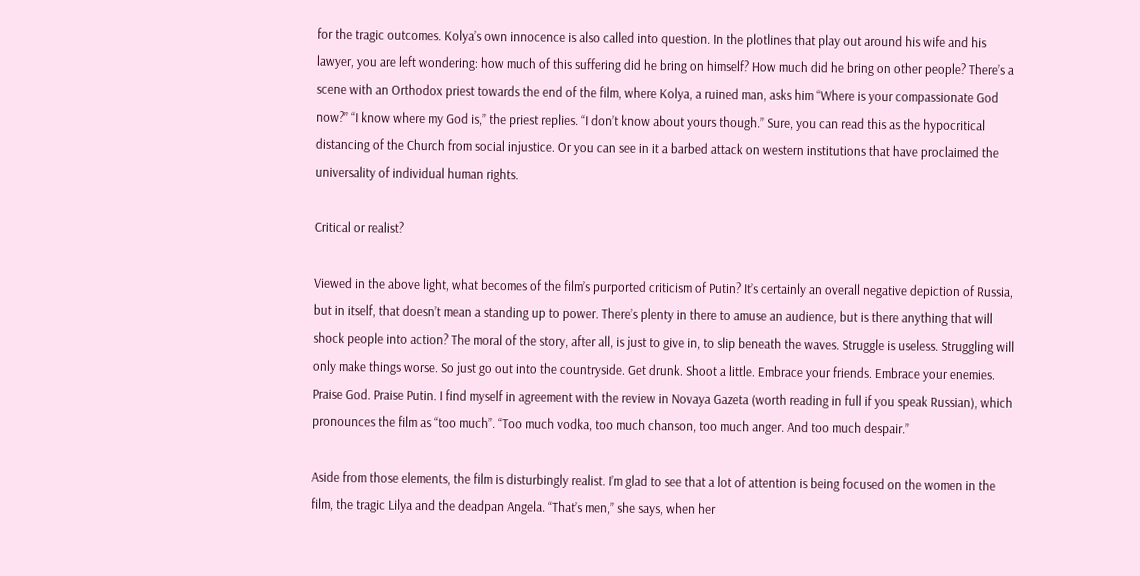for the tragic outcomes. Kolya’s own innocence is also called into question. In the plotlines that play out around his wife and his lawyer, you are left wondering: how much of this suffering did he bring on himself? How much did he bring on other people? There’s a scene with an Orthodox priest towards the end of the film, where Kolya, a ruined man, asks him “Where is your compassionate God now?” “I know where my God is,” the priest replies. “I don’t know about yours though.” Sure, you can read this as the hypocritical distancing of the Church from social injustice. Or you can see in it a barbed attack on western institutions that have proclaimed the universality of individual human rights.

Critical or realist?

Viewed in the above light, what becomes of the film’s purported criticism of Putin? It’s certainly an overall negative depiction of Russia, but in itself, that doesn’t mean a standing up to power. There’s plenty in there to amuse an audience, but is there anything that will shock people into action? The moral of the story, after all, is just to give in, to slip beneath the waves. Struggle is useless. Struggling will only make things worse. So just go out into the countryside. Get drunk. Shoot a little. Embrace your friends. Embrace your enemies. Praise God. Praise Putin. I find myself in agreement with the review in Novaya Gazeta (worth reading in full if you speak Russian), which pronounces the film as “too much”. “Too much vodka, too much chanson, too much anger. And too much despair.”

Aside from those elements, the film is disturbingly realist. I’m glad to see that a lot of attention is being focused on the women in the film, the tragic Lilya and the deadpan Angela. “That’s men,” she says, when her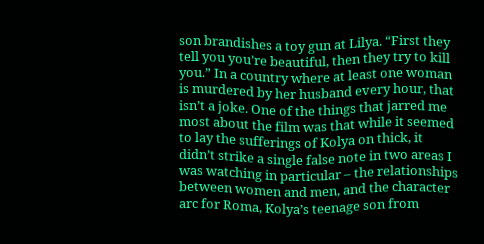son brandishes a toy gun at Lilya. “First they tell you you’re beautiful, then they try to kill you.” In a country where at least one woman is murdered by her husband every hour, that isn’t a joke. One of the things that jarred me most about the film was that while it seemed to lay the sufferings of Kolya on thick, it didn’t strike a single false note in two areas I was watching in particular – the relationships between women and men, and the character arc for Roma, Kolya’s teenage son from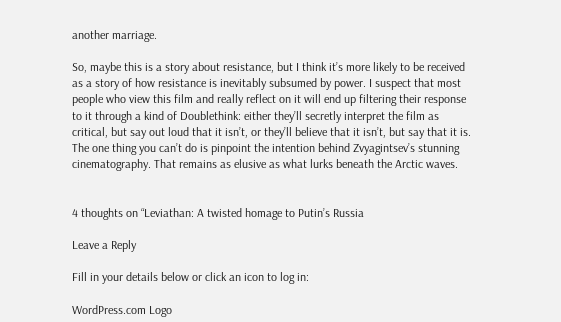another marriage.

So, maybe this is a story about resistance, but I think it’s more likely to be received as a story of how resistance is inevitably subsumed by power. I suspect that most people who view this film and really reflect on it will end up filtering their response to it through a kind of Doublethink: either they’ll secretly interpret the film as critical, but say out loud that it isn’t, or they’ll believe that it isn’t, but say that it is. The one thing you can’t do is pinpoint the intention behind Zvyagintsev’s stunning cinematography. That remains as elusive as what lurks beneath the Arctic waves.


4 thoughts on “Leviathan: A twisted homage to Putin’s Russia

Leave a Reply

Fill in your details below or click an icon to log in:

WordPress.com Logo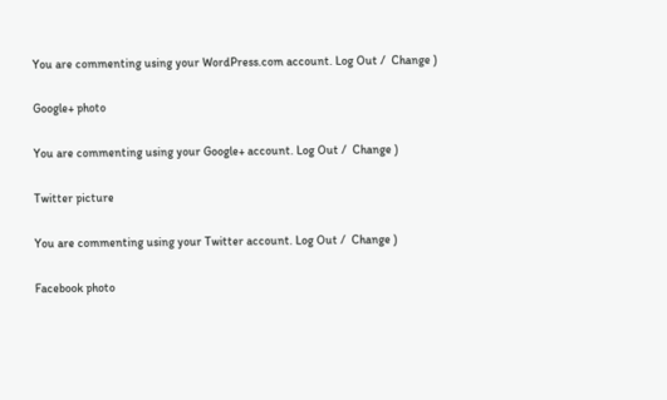You are commenting using your WordPress.com account. Log Out /  Change )

Google+ photo

You are commenting using your Google+ account. Log Out /  Change )

Twitter picture

You are commenting using your Twitter account. Log Out /  Change )

Facebook photo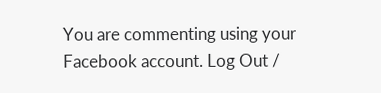You are commenting using your Facebook account. Log Out /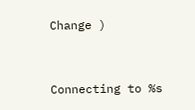Change )


Connecting to %s